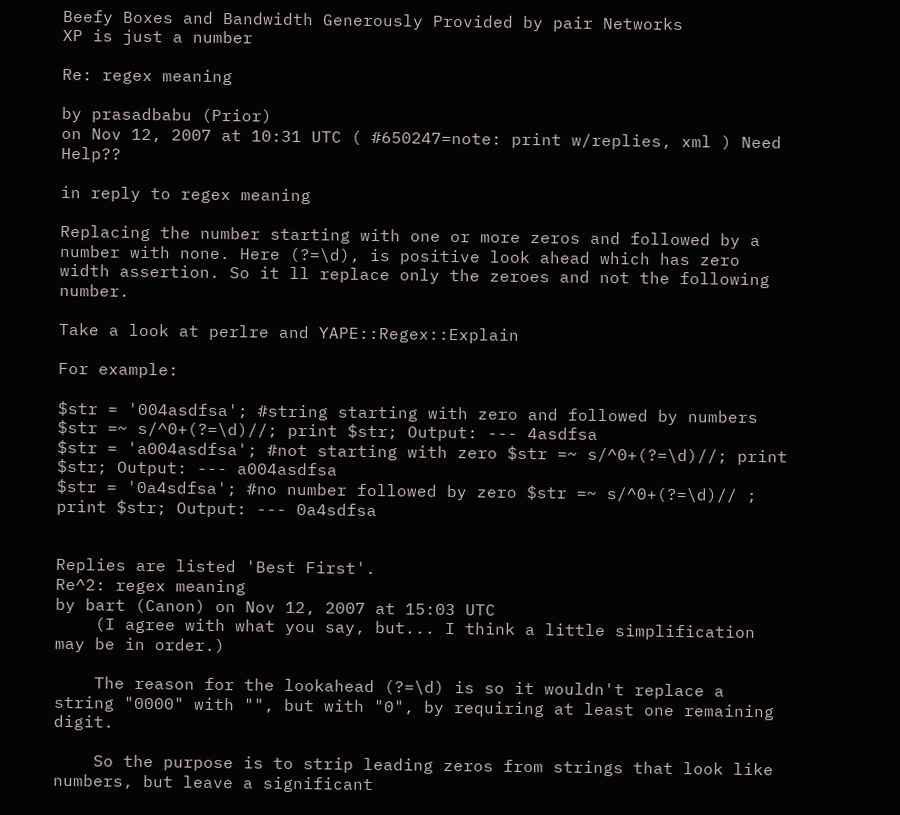Beefy Boxes and Bandwidth Generously Provided by pair Networks
XP is just a number

Re: regex meaning

by prasadbabu (Prior)
on Nov 12, 2007 at 10:31 UTC ( #650247=note: print w/replies, xml ) Need Help??

in reply to regex meaning

Replacing the number starting with one or more zeros and followed by a number with none. Here (?=\d), is positive look ahead which has zero width assertion. So it ll replace only the zeroes and not the following number.

Take a look at perlre and YAPE::Regex::Explain

For example:

$str = '004asdfsa'; #string starting with zero and followed by numbers $str =~ s/^0+(?=\d)//; print $str; Output: --- 4asdfsa
$str = 'a004asdfsa'; #not starting with zero $str =~ s/^0+(?=\d)//; print $str; Output: --- a004asdfsa
$str = '0a4sdfsa'; #no number followed by zero $str =~ s/^0+(?=\d)// ; print $str; Output: --- 0a4sdfsa


Replies are listed 'Best First'.
Re^2: regex meaning
by bart (Canon) on Nov 12, 2007 at 15:03 UTC
    (I agree with what you say, but... I think a little simplification may be in order.)

    The reason for the lookahead (?=\d) is so it wouldn't replace a string "0000" with "", but with "0", by requiring at least one remaining digit.

    So the purpose is to strip leading zeros from strings that look like numbers, but leave a significant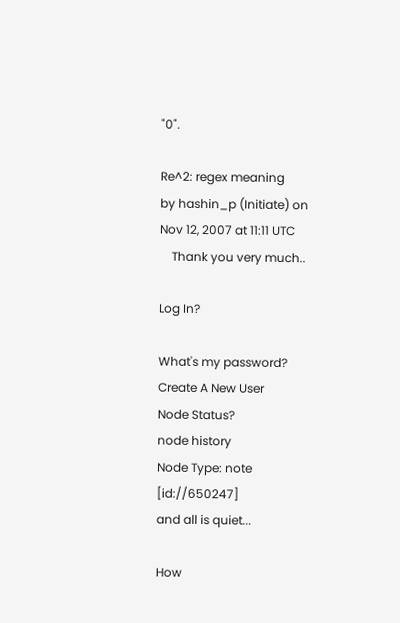"0".

Re^2: regex meaning
by hashin_p (Initiate) on Nov 12, 2007 at 11:11 UTC
    Thank you very much..

Log In?

What's my password?
Create A New User
Node Status?
node history
Node Type: note [id://650247]
and all is quiet...

How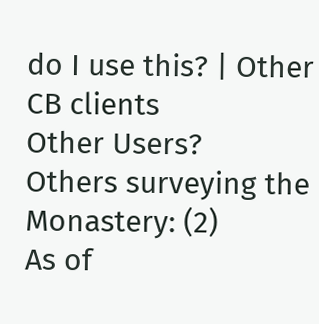do I use this? | Other CB clients
Other Users?
Others surveying the Monastery: (2)
As of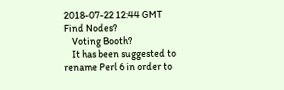2018-07-22 12:44 GMT
Find Nodes?
    Voting Booth?
    It has been suggested to rename Perl 6 in order to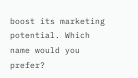boost its marketing potential. Which name would you prefer?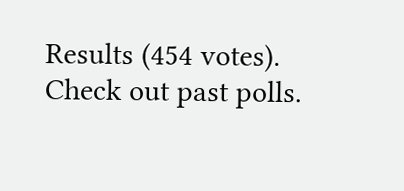Results (454 votes). Check out past polls.